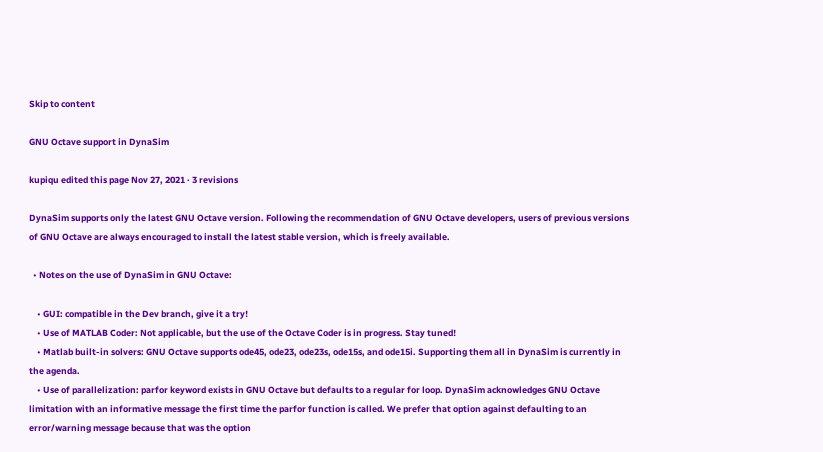Skip to content

GNU Octave support in DynaSim

kupiqu edited this page Nov 27, 2021 · 3 revisions

DynaSim supports only the latest GNU Octave version. Following the recommendation of GNU Octave developers, users of previous versions of GNU Octave are always encouraged to install the latest stable version, which is freely available.

  • Notes on the use of DynaSim in GNU Octave:

    • GUI: compatible in the Dev branch, give it a try!
    • Use of MATLAB Coder: Not applicable, but the use of the Octave Coder is in progress. Stay tuned!
    • Matlab built-in solvers: GNU Octave supports ode45, ode23, ode23s, ode15s, and ode15i. Supporting them all in DynaSim is currently in the agenda.
    • Use of parallelization: parfor keyword exists in GNU Octave but defaults to a regular for loop. DynaSim acknowledges GNU Octave limitation with an informative message the first time the parfor function is called. We prefer that option against defaulting to an error/warning message because that was the option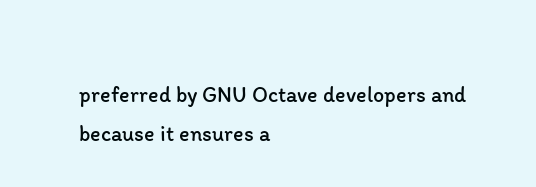preferred by GNU Octave developers and because it ensures a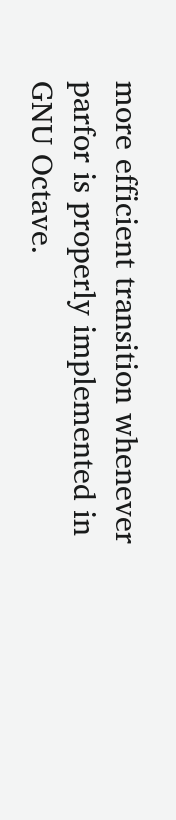more efficient transition whenever parfor is properly implemented in GNU Octave.